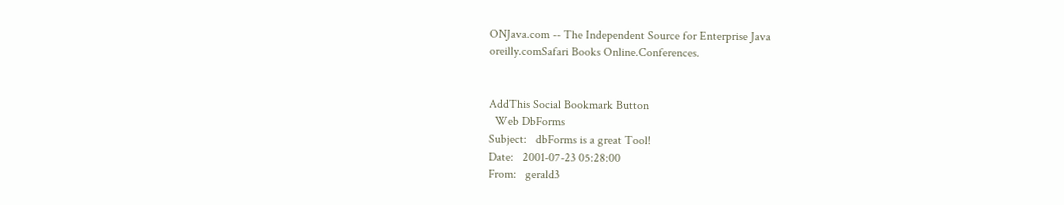ONJava.com -- The Independent Source for Enterprise Java
oreilly.comSafari Books Online.Conferences.


AddThis Social Bookmark Button
  Web DbForms
Subject:   dbForms is a great Tool!
Date:   2001-07-23 05:28:00
From:   gerald3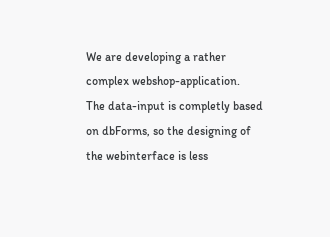We are developing a rather complex webshop-application.
The data-input is completly based on dbForms, so the designing of the webinterface is less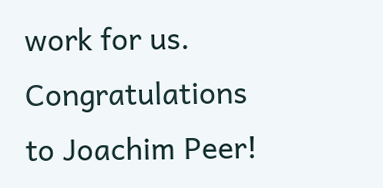work for us.
Congratulations to Joachim Peer!